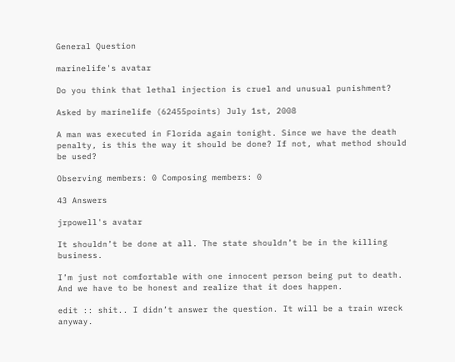General Question

marinelife's avatar

Do you think that lethal injection is cruel and unusual punishment?

Asked by marinelife (62455points) July 1st, 2008

A man was executed in Florida again tonight. Since we have the death penalty, is this the way it should be done? If not, what method should be used?

Observing members: 0 Composing members: 0

43 Answers

jrpowell's avatar

It shouldn’t be done at all. The state shouldn’t be in the killing business.

I’m just not comfortable with one innocent person being put to death. And we have to be honest and realize that it does happen.

edit :: shit.. I didn’t answer the question. It will be a train wreck anyway.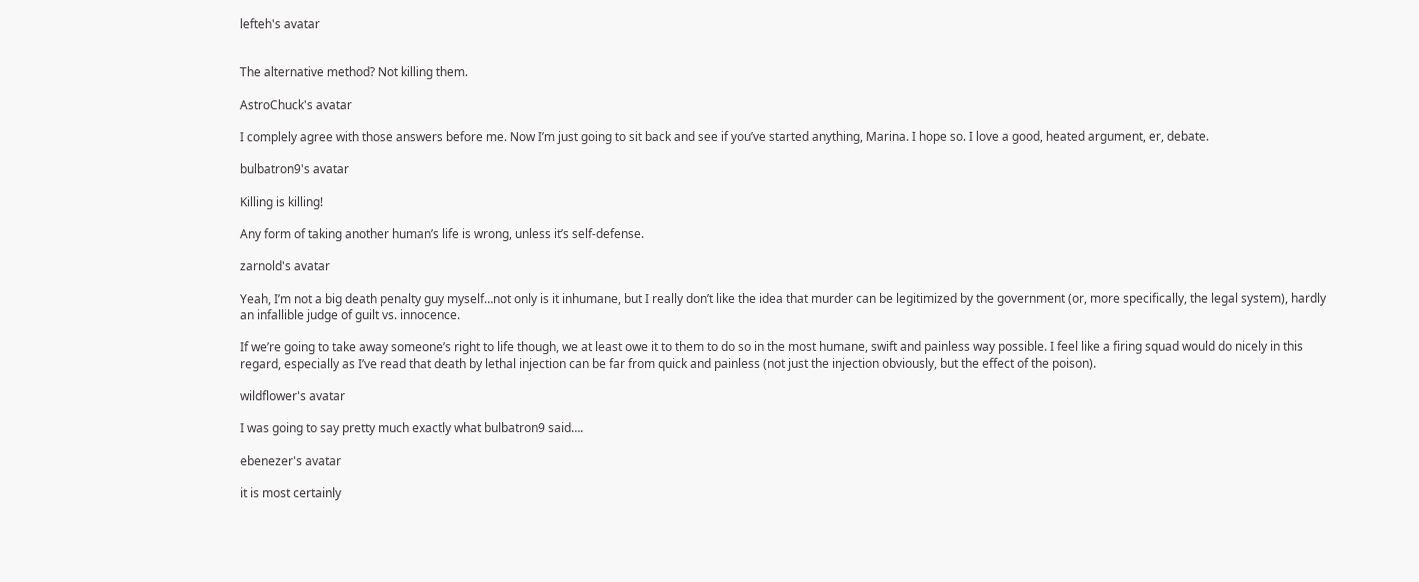lefteh's avatar


The alternative method? Not killing them.

AstroChuck's avatar

I complely agree with those answers before me. Now I’m just going to sit back and see if you’ve started anything, Marina. I hope so. I love a good, heated argument, er, debate.

bulbatron9's avatar

Killing is killing!

Any form of taking another human’s life is wrong, unless it’s self-defense.

zarnold's avatar

Yeah, I’m not a big death penalty guy myself…not only is it inhumane, but I really don’t like the idea that murder can be legitimized by the government (or, more specifically, the legal system), hardly an infallible judge of guilt vs. innocence.

If we’re going to take away someone’s right to life though, we at least owe it to them to do so in the most humane, swift and painless way possible. I feel like a firing squad would do nicely in this regard, especially as I’ve read that death by lethal injection can be far from quick and painless (not just the injection obviously, but the effect of the poison).

wildflower's avatar

I was going to say pretty much exactly what bulbatron9 said….

ebenezer's avatar

it is most certainly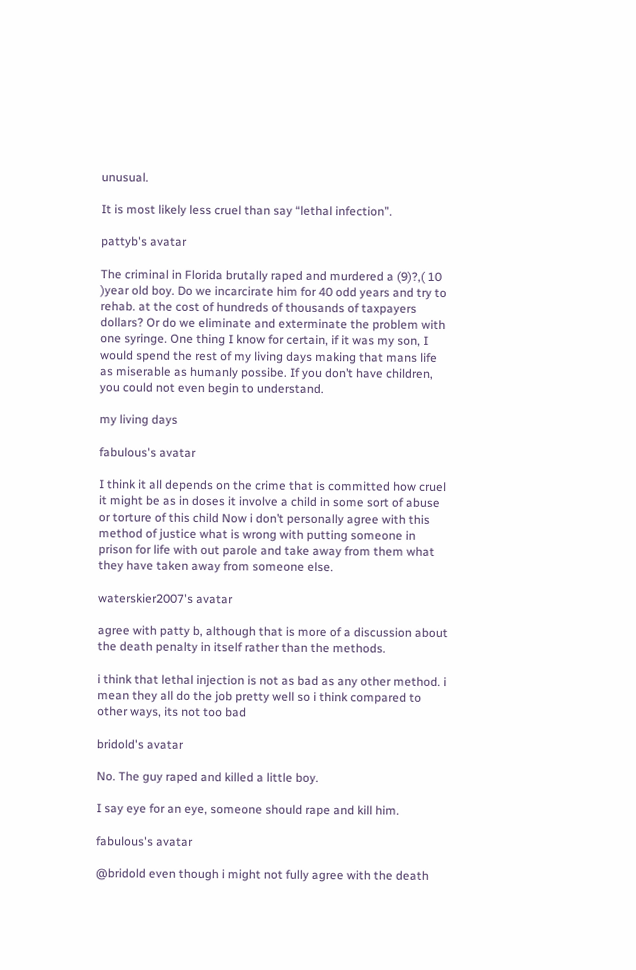unusual.

It is most likely less cruel than say “lethal infection”.

pattyb's avatar

The criminal in Florida brutally raped and murdered a (9)?,( 10 )year old boy. Do we incarcirate him for 40 odd years and try to rehab. at the cost of hundreds of thousands of taxpayers dollars? Or do we eliminate and exterminate the problem with one syringe. One thing I know for certain, if it was my son, I would spend the rest of my living days making that mans life as miserable as humanly possibe. If you don’t have children, you could not even begin to understand.

my living days

fabulous's avatar

I think it all depends on the crime that is committed how cruel it might be as in doses it involve a child in some sort of abuse or torture of this child Now i don’t personally agree with this method of justice what is wrong with putting someone in prison for life with out parole and take away from them what they have taken away from someone else.

waterskier2007's avatar

agree with patty b, although that is more of a discussion about the death penalty in itself rather than the methods.

i think that lethal injection is not as bad as any other method. i mean they all do the job pretty well so i think compared to other ways, its not too bad

bridold's avatar

No. The guy raped and killed a little boy.

I say eye for an eye, someone should rape and kill him.

fabulous's avatar

@bridold even though i might not fully agree with the death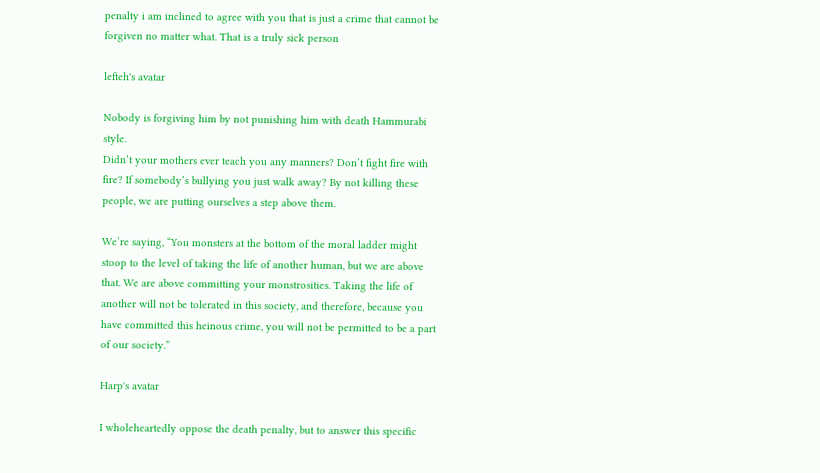penalty i am inclined to agree with you that is just a crime that cannot be forgiven no matter what. That is a truly sick person

lefteh's avatar

Nobody is forgiving him by not punishing him with death Hammurabi style.
Didn’t your mothers ever teach you any manners? Don’t fight fire with fire? If somebody’s bullying you just walk away? By not killing these people, we are putting ourselves a step above them.

We’re saying, “You monsters at the bottom of the moral ladder might stoop to the level of taking the life of another human, but we are above that. We are above committing your monstrosities. Taking the life of another will not be tolerated in this society, and therefore, because you have committed this heinous crime, you will not be permitted to be a part of our society.”

Harp's avatar

I wholeheartedly oppose the death penalty, but to answer this specific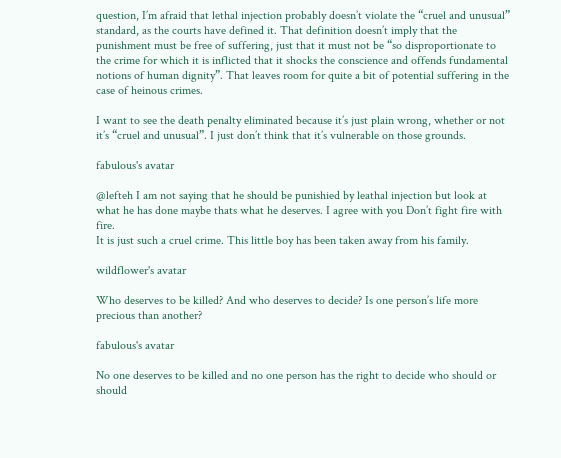question, I’m afraid that lethal injection probably doesn’t violate the “cruel and unusual” standard, as the courts have defined it. That definition doesn’t imply that the punishment must be free of suffering, just that it must not be “so disproportionate to the crime for which it is inflicted that it shocks the conscience and offends fundamental notions of human dignity”. That leaves room for quite a bit of potential suffering in the case of heinous crimes.

I want to see the death penalty eliminated because it’s just plain wrong, whether or not it’s “cruel and unusual”. I just don’t think that it’s vulnerable on those grounds.

fabulous's avatar

@lefteh I am not saying that he should be punishied by leathal injection but look at what he has done maybe thats what he deserves. I agree with you Don’t fight fire with fire.
It is just such a cruel crime. This little boy has been taken away from his family.

wildflower's avatar

Who deserves to be killed? And who deserves to decide? Is one person’s life more precious than another?

fabulous's avatar

No one deserves to be killed and no one person has the right to decide who should or should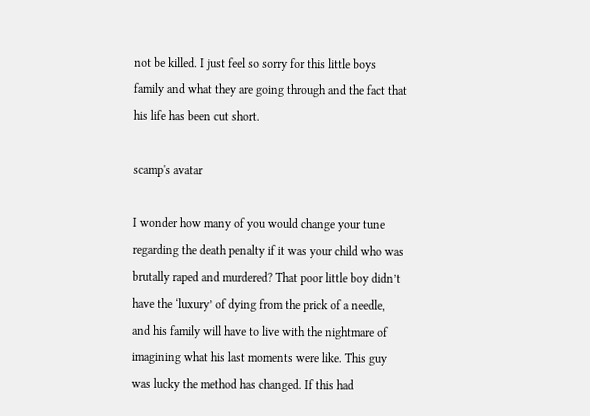not be killed. I just feel so sorry for this little boys family and what they are going through and the fact that his life has been cut short.

scamp's avatar

I wonder how many of you would change your tune regarding the death penalty if it was your child who was brutally raped and murdered? That poor little boy didn’t have the ‘luxury’ of dying from the prick of a needle, and his family will have to live with the nightmare of imagining what his last moments were like. This guy was lucky the method has changed. If this had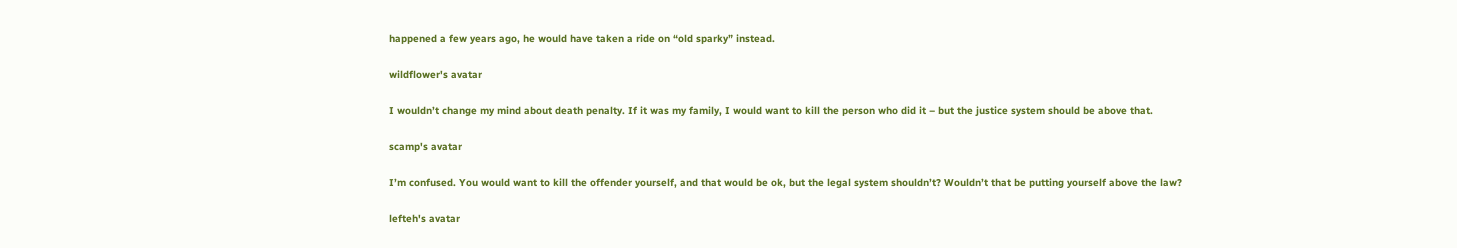happened a few years ago, he would have taken a ride on “old sparky” instead.

wildflower's avatar

I wouldn’t change my mind about death penalty. If it was my family, I would want to kill the person who did it – but the justice system should be above that.

scamp's avatar

I’m confused. You would want to kill the offender yourself, and that would be ok, but the legal system shouldn’t? Wouldn’t that be putting yourself above the law?

lefteh's avatar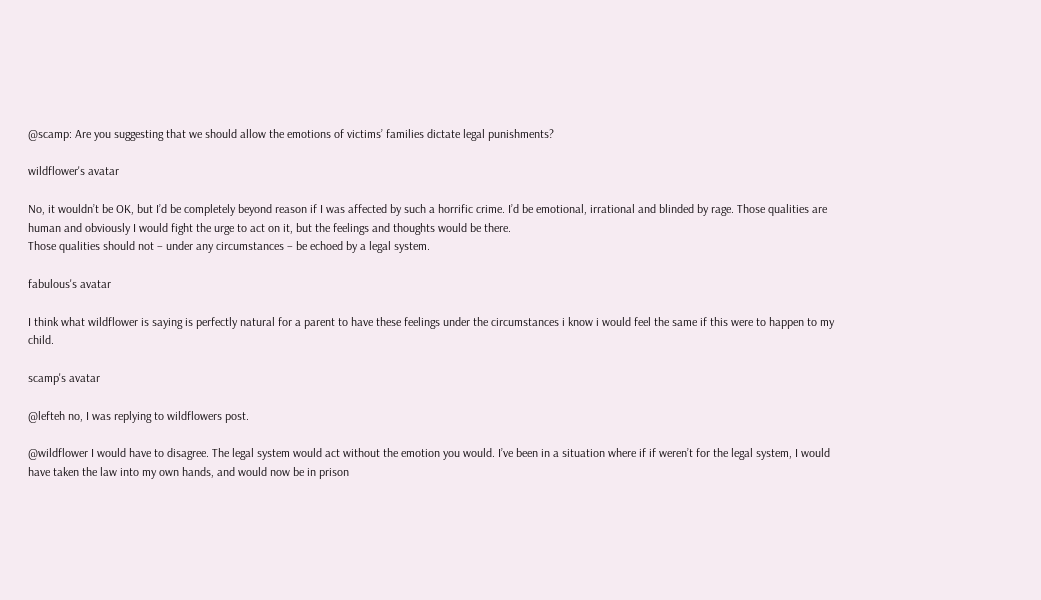@scamp: Are you suggesting that we should allow the emotions of victims’ families dictate legal punishments?

wildflower's avatar

No, it wouldn’t be OK, but I’d be completely beyond reason if I was affected by such a horrific crime. I’d be emotional, irrational and blinded by rage. Those qualities are human and obviously I would fight the urge to act on it, but the feelings and thoughts would be there.
Those qualities should not – under any circumstances – be echoed by a legal system.

fabulous's avatar

I think what wildflower is saying is perfectly natural for a parent to have these feelings under the circumstances i know i would feel the same if this were to happen to my child.

scamp's avatar

@lefteh no, I was replying to wildflowers post.

@wildflower I would have to disagree. The legal system would act without the emotion you would. I’ve been in a situation where if if weren’t for the legal system, I would have taken the law into my own hands, and would now be in prison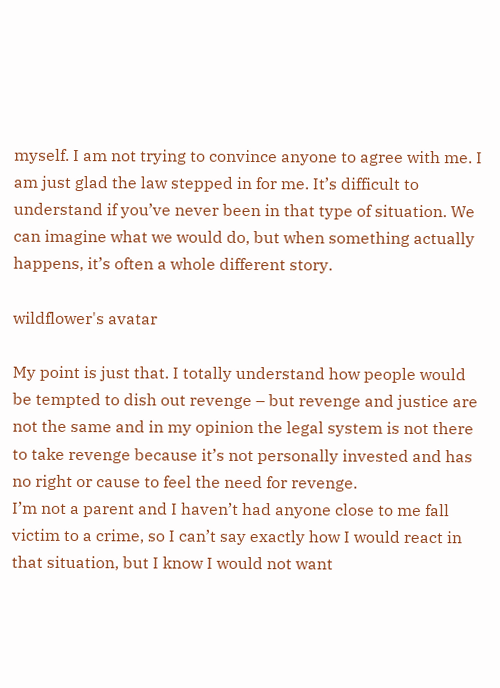myself. I am not trying to convince anyone to agree with me. I am just glad the law stepped in for me. It’s difficult to understand if you’ve never been in that type of situation. We can imagine what we would do, but when something actually happens, it’s often a whole different story.

wildflower's avatar

My point is just that. I totally understand how people would be tempted to dish out revenge – but revenge and justice are not the same and in my opinion the legal system is not there to take revenge because it’s not personally invested and has no right or cause to feel the need for revenge.
I’m not a parent and I haven’t had anyone close to me fall victim to a crime, so I can’t say exactly how I would react in that situation, but I know I would not want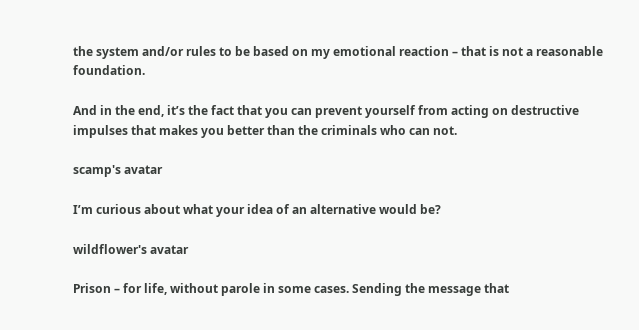the system and/or rules to be based on my emotional reaction – that is not a reasonable foundation.

And in the end, it’s the fact that you can prevent yourself from acting on destructive impulses that makes you better than the criminals who can not.

scamp's avatar

I’m curious about what your idea of an alternative would be?

wildflower's avatar

Prison – for life, without parole in some cases. Sending the message that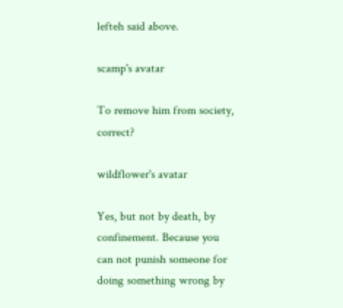lefteh said above.

scamp's avatar

To remove him from society, correct?

wildflower's avatar

Yes, but not by death, by confinement. Because you can not punish someone for doing something wrong by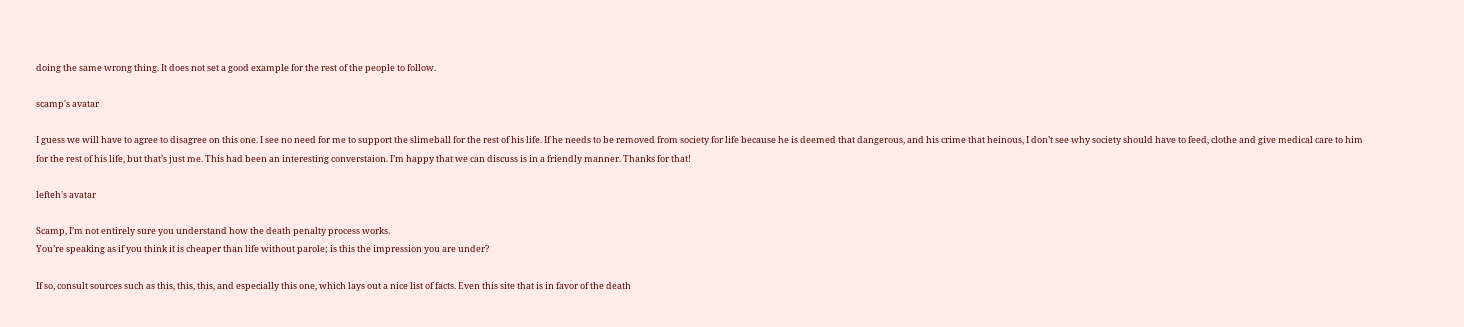doing the same wrong thing. It does not set a good example for the rest of the people to follow.

scamp's avatar

I guess we will have to agree to disagree on this one. I see no need for me to support the slimeball for the rest of his life. If he needs to be removed from society for life because he is deemed that dangerous, and his crime that heinous, I don’t see why society should have to feed, clothe and give medical care to him for the rest of his life, but that’s just me. This had been an interesting converstaion. I’m happy that we can discuss is in a friendly manner. Thanks for that!

lefteh's avatar

Scamp, I’m not entirely sure you understand how the death penalty process works.
You’re speaking as if you think it is cheaper than life without parole; is this the impression you are under?

If so, consult sources such as this, this, this, and especially this one, which lays out a nice list of facts. Even this site that is in favor of the death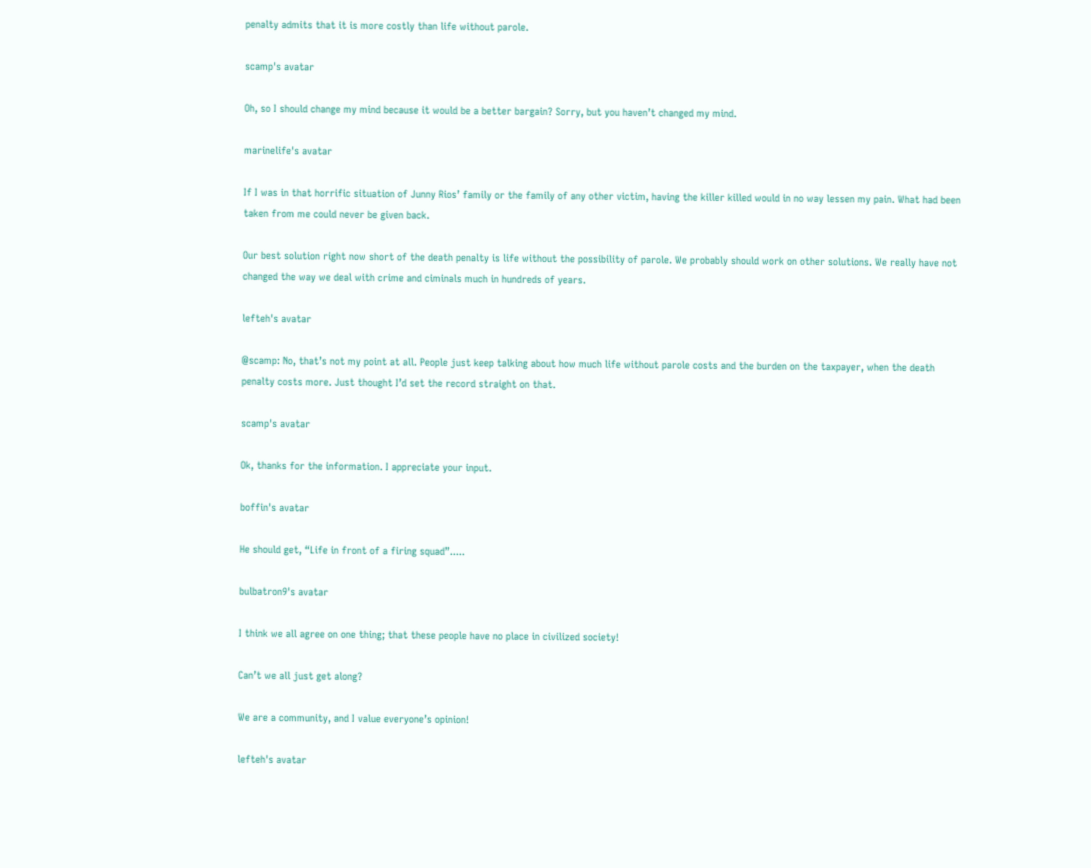penalty admits that it is more costly than life without parole.

scamp's avatar

Oh, so I should change my mind because it would be a better bargain? Sorry, but you haven’t changed my mind.

marinelife's avatar

If I was in that horrific situation of Junny Rios’ family or the family of any other victim, having the killer killed would in no way lessen my pain. What had been taken from me could never be given back.

Our best solution right now short of the death penalty is life without the possibility of parole. We probably should work on other solutions. We really have not changed the way we deal with crime and ciminals much in hundreds of years.

lefteh's avatar

@scamp: No, that’s not my point at all. People just keep talking about how much life without parole costs and the burden on the taxpayer, when the death penalty costs more. Just thought I’d set the record straight on that.

scamp's avatar

Ok, thanks for the information. I appreciate your input.

boffin's avatar

He should get, “Life in front of a firing squad”.....

bulbatron9's avatar

I think we all agree on one thing; that these people have no place in civilized society!

Can’t we all just get along?

We are a community, and I value everyone’s opinion!

lefteh's avatar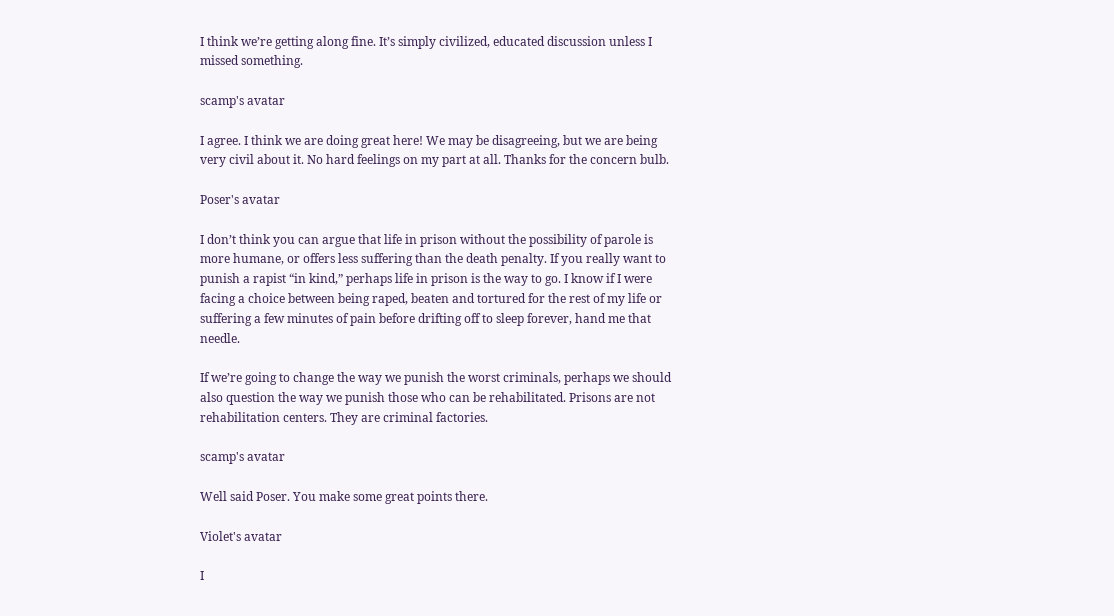I think we’re getting along fine. It’s simply civilized, educated discussion unless I missed something.

scamp's avatar

I agree. I think we are doing great here! We may be disagreeing, but we are being very civil about it. No hard feelings on my part at all. Thanks for the concern bulb.

Poser's avatar

I don’t think you can argue that life in prison without the possibility of parole is more humane, or offers less suffering than the death penalty. If you really want to punish a rapist “in kind,” perhaps life in prison is the way to go. I know if I were facing a choice between being raped, beaten and tortured for the rest of my life or suffering a few minutes of pain before drifting off to sleep forever, hand me that needle.

If we’re going to change the way we punish the worst criminals, perhaps we should also question the way we punish those who can be rehabilitated. Prisons are not rehabilitation centers. They are criminal factories.

scamp's avatar

Well said Poser. You make some great points there.

Violet's avatar

I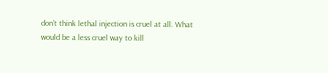don’t think lethal injection is cruel at all. What would be a less cruel way to kill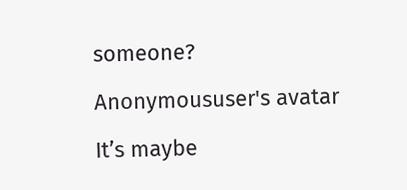someone?

Anonymoususer's avatar

It’s maybe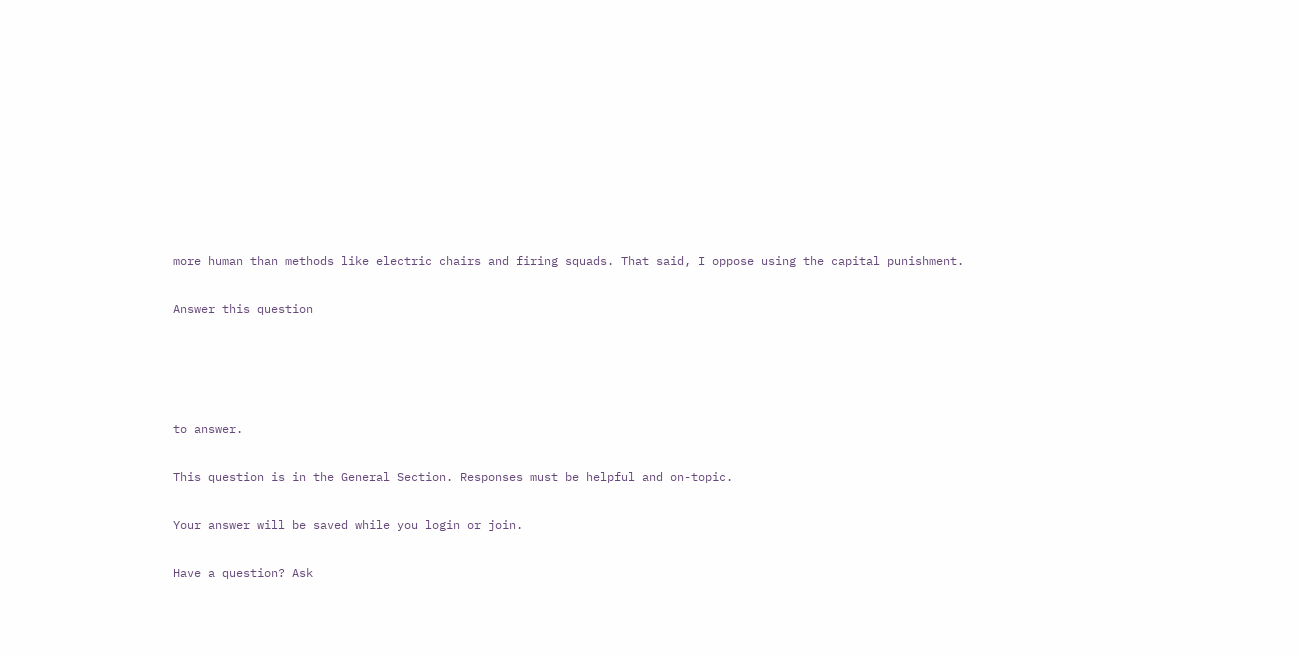more human than methods like electric chairs and firing squads. That said, I oppose using the capital punishment.

Answer this question




to answer.

This question is in the General Section. Responses must be helpful and on-topic.

Your answer will be saved while you login or join.

Have a question? Ask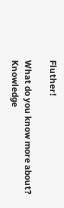Fluther!

What do you know more about?
Knowledge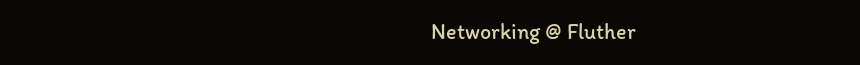Networking @ Fluther